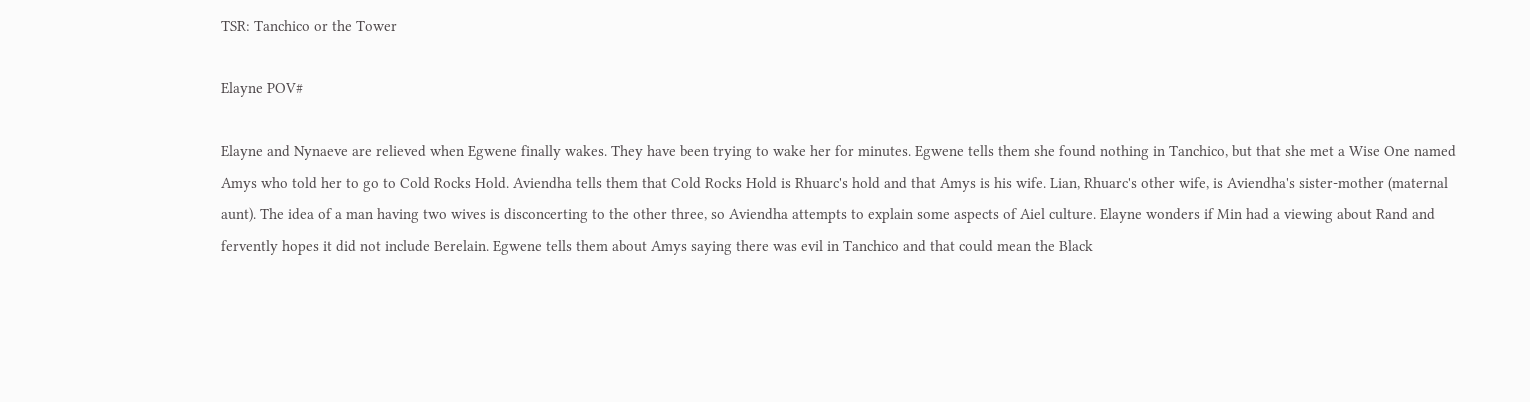TSR: Tanchico or the Tower

Elayne POV#

Elayne and Nynaeve are relieved when Egwene finally wakes. They have been trying to wake her for minutes. Egwene tells them she found nothing in Tanchico, but that she met a Wise One named Amys who told her to go to Cold Rocks Hold. Aviendha tells them that Cold Rocks Hold is Rhuarc's hold and that Amys is his wife. Lian, Rhuarc's other wife, is Aviendha's sister-mother (maternal aunt). The idea of a man having two wives is disconcerting to the other three, so Aviendha attempts to explain some aspects of Aiel culture. Elayne wonders if Min had a viewing about Rand and fervently hopes it did not include Berelain. Egwene tells them about Amys saying there was evil in Tanchico and that could mean the Black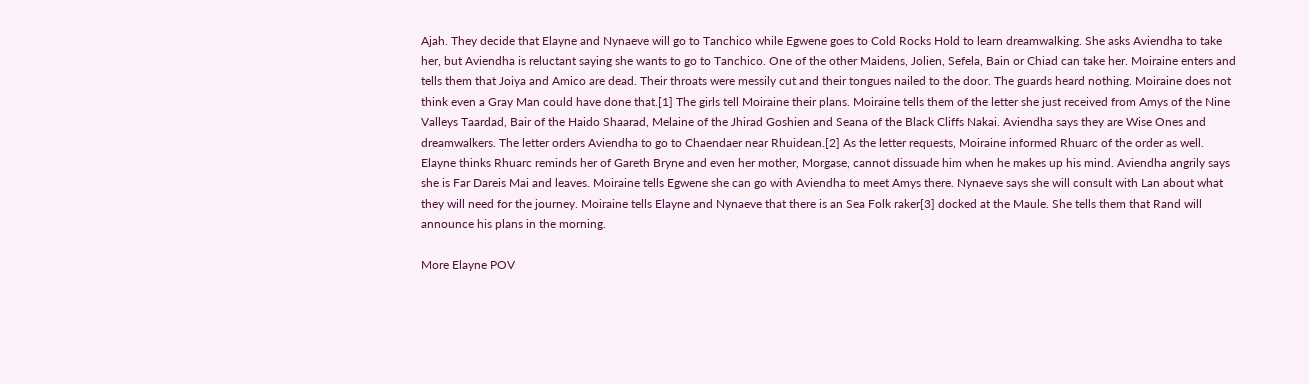Ajah. They decide that Elayne and Nynaeve will go to Tanchico while Egwene goes to Cold Rocks Hold to learn dreamwalking. She asks Aviendha to take her, but Aviendha is reluctant saying she wants to go to Tanchico. One of the other Maidens, Jolien, Sefela, Bain or Chiad can take her. Moiraine enters and tells them that Joiya and Amico are dead. Their throats were messily cut and their tongues nailed to the door. The guards heard nothing. Moiraine does not think even a Gray Man could have done that.[1] The girls tell Moiraine their plans. Moiraine tells them of the letter she just received from Amys of the Nine Valleys Taardad, Bair of the Haido Shaarad, Melaine of the Jhirad Goshien and Seana of the Black Cliffs Nakai. Aviendha says they are Wise Ones and dreamwalkers. The letter orders Aviendha to go to Chaendaer near Rhuidean.[2] As the letter requests, Moiraine informed Rhuarc of the order as well. Elayne thinks Rhuarc reminds her of Gareth Bryne and even her mother, Morgase, cannot dissuade him when he makes up his mind. Aviendha angrily says she is Far Dareis Mai and leaves. Moiraine tells Egwene she can go with Aviendha to meet Amys there. Nynaeve says she will consult with Lan about what they will need for the journey. Moiraine tells Elayne and Nynaeve that there is an Sea Folk raker[3] docked at the Maule. She tells them that Rand will announce his plans in the morning.

More Elayne POV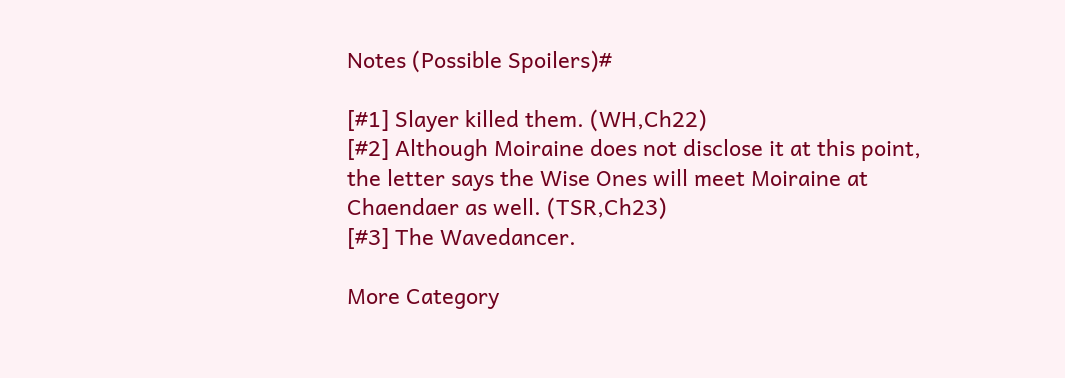Notes (Possible Spoilers)#

[#1] Slayer killed them. (WH,Ch22)
[#2] Although Moiraine does not disclose it at this point, the letter says the Wise Ones will meet Moiraine at Chaendaer as well. (TSR,Ch23)
[#3] The Wavedancer.

More Category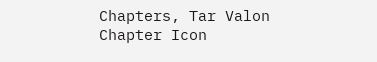Chapters, Tar Valon Chapter Icon